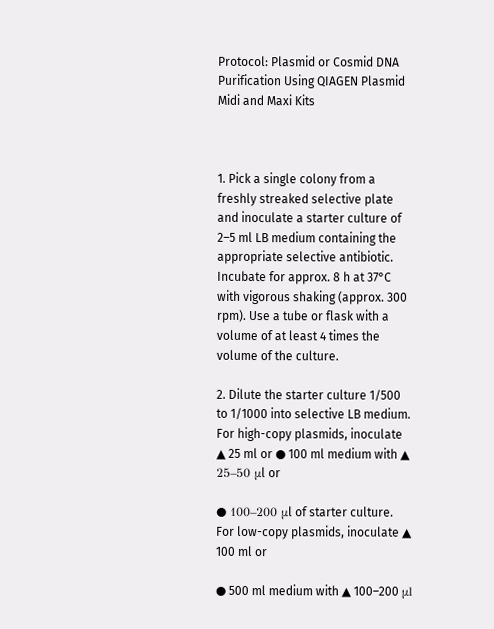Protocol: Plasmid or Cosmid DNA Purification Using QIAGEN Plasmid Midi and Maxi Kits



1. Pick a single colony from a freshly streaked selective plate and inoculate a starter culture of 2–5 ml LB medium containing the appropriate selective antibiotic. Incubate for approx. 8 h at 37°C with vigorous shaking (approx. 300 rpm). Use a tube or flask with a volume of at least 4 times the volume of the culture.

2. Dilute the starter culture 1/500 to 1/1000 into selective LB medium. For high-copy plasmids, inoculate ▲ 25 ml or ● 100 ml medium with ▲ 25–50 μl or

● 100–200 μl of starter culture. For low-copy plasmids, inoculate ▲ 100 ml or

● 500 ml medium with ▲ 100–200 μl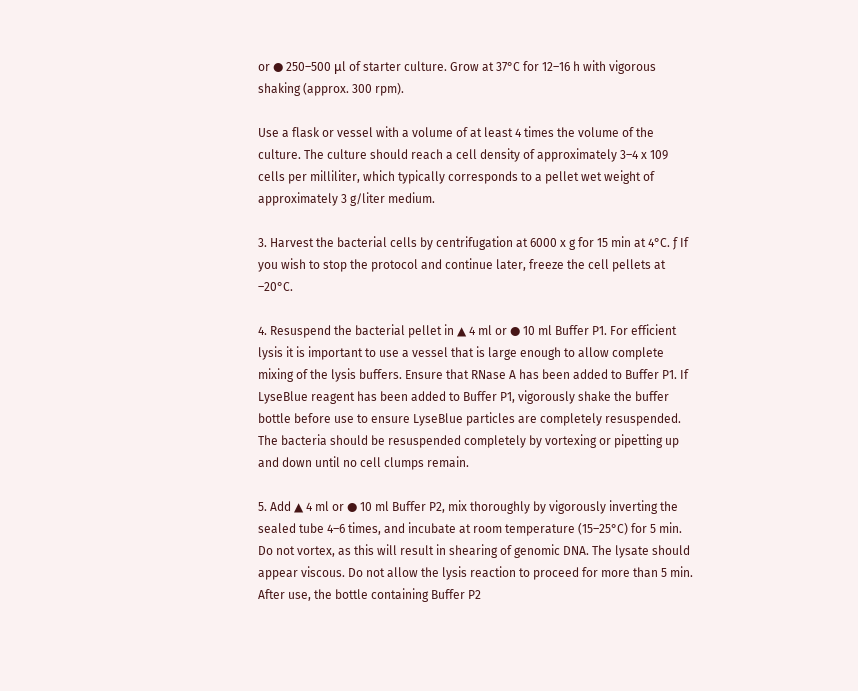or ● 250–500 μl of starter culture. Grow at 37°C for 12–16 h with vigorous shaking (approx. 300 rpm).

Use a flask or vessel with a volume of at least 4 times the volume of the culture. The culture should reach a cell density of approximately 3–4 x 109 cells per milliliter, which typically corresponds to a pellet wet weight of approximately 3 g/liter medium.

3. Harvest the bacterial cells by centrifugation at 6000 x g for 15 min at 4°C. ƒ If you wish to stop the protocol and continue later, freeze the cell pellets at –20°C.

4. Resuspend the bacterial pellet in ▲ 4 ml or ● 10 ml Buffer P1. For efficient lysis it is important to use a vessel that is large enough to allow complete mixing of the lysis buffers. Ensure that RNase A has been added to Buffer P1. If LyseBlue reagent has been added to Buffer P1, vigorously shake the buffer bottle before use to ensure LyseBlue particles are completely resuspended. The bacteria should be resuspended completely by vortexing or pipetting up and down until no cell clumps remain.

5. Add ▲ 4 ml or ● 10 ml Buffer P2, mix thoroughly by vigorously inverting the sealed tube 4–6 times, and incubate at room temperature (15–25°C) for 5 min. Do not vortex, as this will result in shearing of genomic DNA. The lysate should appear viscous. Do not allow the lysis reaction to proceed for more than 5 min. After use, the bottle containing Buffer P2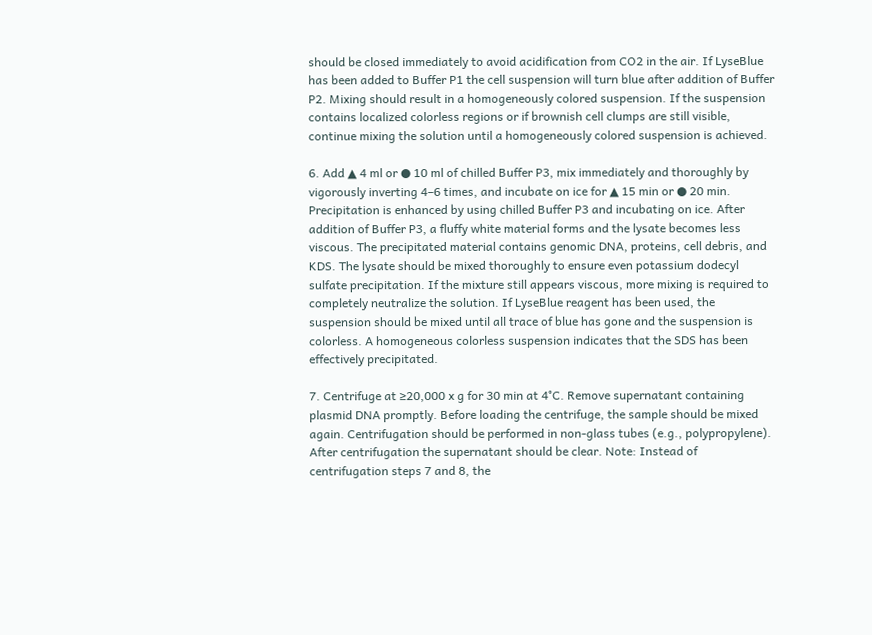should be closed immediately to avoid acidification from CO2 in the air. If LyseBlue has been added to Buffer P1 the cell suspension will turn blue after addition of Buffer P2. Mixing should result in a homogeneously colored suspension. If the suspension contains localized colorless regions or if brownish cell clumps are still visible, continue mixing the solution until a homogeneously colored suspension is achieved.

6. Add ▲ 4 ml or ● 10 ml of chilled Buffer P3, mix immediately and thoroughly by vigorously inverting 4–6 times, and incubate on ice for ▲ 15 min or ● 20 min. Precipitation is enhanced by using chilled Buffer P3 and incubating on ice. After addition of Buffer P3, a fluffy white material forms and the lysate becomes less viscous. The precipitated material contains genomic DNA, proteins, cell debris, and KDS. The lysate should be mixed thoroughly to ensure even potassium dodecyl sulfate precipitation. If the mixture still appears viscous, more mixing is required to completely neutralize the solution. If LyseBlue reagent has been used, the suspension should be mixed until all trace of blue has gone and the suspension is colorless. A homogeneous colorless suspension indicates that the SDS has been effectively precipitated.

7. Centrifuge at ≥20,000 x g for 30 min at 4°C. Remove supernatant containing plasmid DNA promptly. Before loading the centrifuge, the sample should be mixed again. Centrifugation should be performed in non-glass tubes (e.g., polypropylene). After centrifugation the supernatant should be clear. Note: Instead of centrifugation steps 7 and 8, the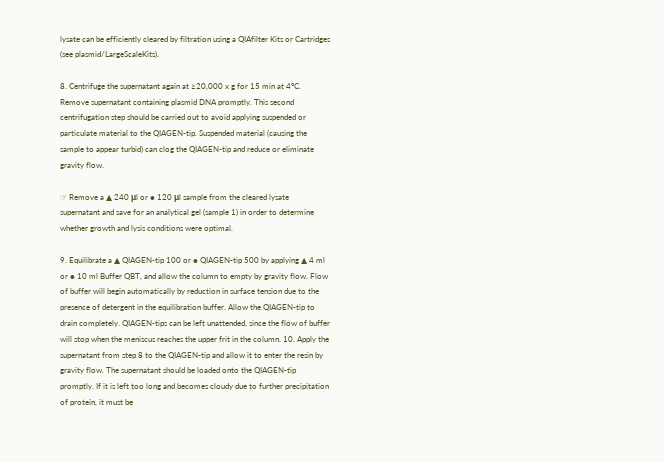lysate can be efficiently cleared by filtration using a QIAfilter Kits or Cartridges (see plasmid/LargeScaleKits).

8. Centrifuge the supernatant again at ≥20,000 x g for 15 min at 4°C. Remove supernatant containing plasmid DNA promptly. This second centrifugation step should be carried out to avoid applying suspended or particulate material to the QIAGEN-tip. Suspended material (causing the sample to appear turbid) can clog the QIAGEN-tip and reduce or eliminate gravity flow.

☞ Remove a ▲ 240 μl or ● 120 μl sample from the cleared lysate supernatant and save for an analytical gel (sample 1) in order to determine whether growth and lysis conditions were optimal.

9. Equilibrate a ▲ QIAGEN-tip 100 or ● QIAGEN-tip 500 by applying ▲ 4 ml or ● 10 ml Buffer QBT, and allow the column to empty by gravity flow. Flow of buffer will begin automatically by reduction in surface tension due to the presence of detergent in the equilibration buffer. Allow the QIAGEN-tip to drain completely. QIAGEN-tips can be left unattended, since the flow of buffer will stop when the meniscus reaches the upper frit in the column. 10. Apply the supernatant from step 8 to the QIAGEN-tip and allow it to enter the resin by gravity flow. The supernatant should be loaded onto the QIAGEN-tip promptly. If it is left too long and becomes cloudy due to further precipitation of protein, it must be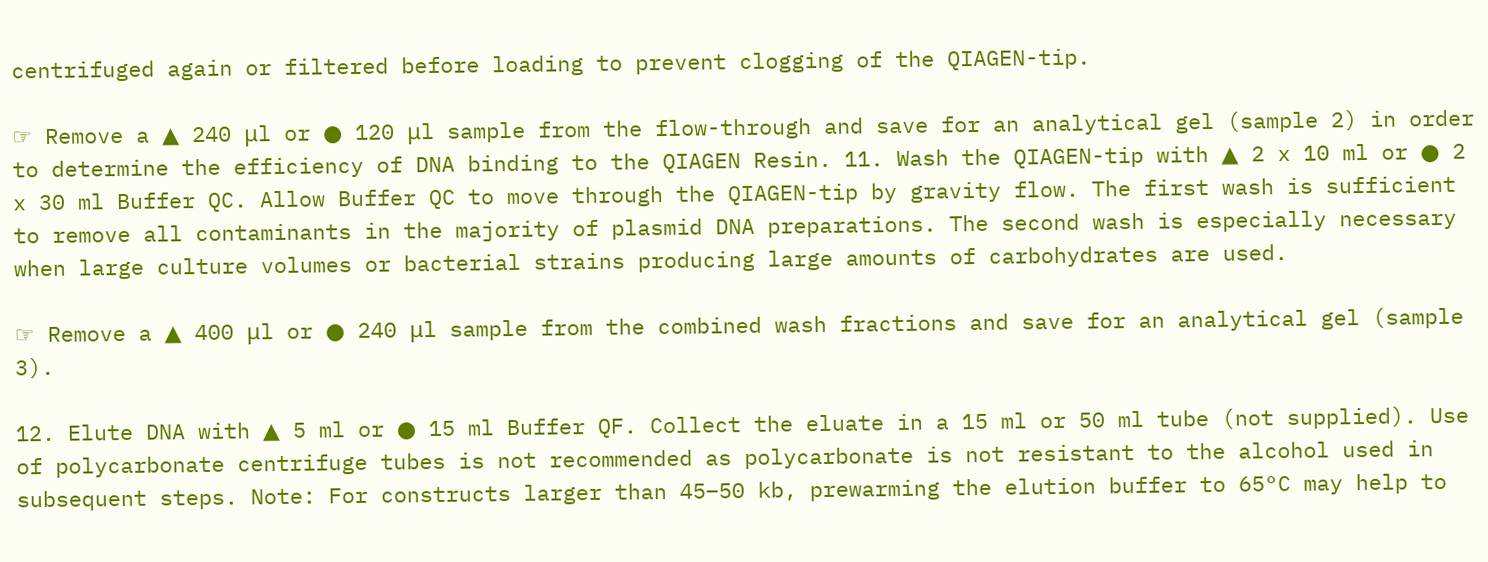centrifuged again or filtered before loading to prevent clogging of the QIAGEN-tip.

☞ Remove a ▲ 240 μl or ● 120 μl sample from the flow-through and save for an analytical gel (sample 2) in order to determine the efficiency of DNA binding to the QIAGEN Resin. 11. Wash the QIAGEN-tip with ▲ 2 x 10 ml or ● 2 x 30 ml Buffer QC. Allow Buffer QC to move through the QIAGEN-tip by gravity flow. The first wash is sufficient to remove all contaminants in the majority of plasmid DNA preparations. The second wash is especially necessary when large culture volumes or bacterial strains producing large amounts of carbohydrates are used.

☞ Remove a ▲ 400 μl or ● 240 μl sample from the combined wash fractions and save for an analytical gel (sample 3).

12. Elute DNA with ▲ 5 ml or ● 15 ml Buffer QF. Collect the eluate in a 15 ml or 50 ml tube (not supplied). Use of polycarbonate centrifuge tubes is not recommended as polycarbonate is not resistant to the alcohol used in subsequent steps. Note: For constructs larger than 45–50 kb, prewarming the elution buffer to 65°C may help to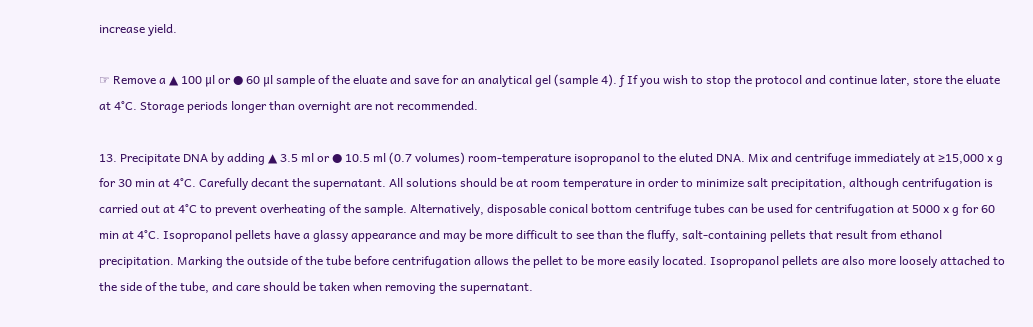increase yield.

☞ Remove a ▲ 100 μl or ● 60 μl sample of the eluate and save for an analytical gel (sample 4). ƒ If you wish to stop the protocol and continue later, store the eluate at 4°C. Storage periods longer than overnight are not recommended.

13. Precipitate DNA by adding ▲ 3.5 ml or ● 10.5 ml (0.7 volumes) room-temperature isopropanol to the eluted DNA. Mix and centrifuge immediately at ≥15,000 x g for 30 min at 4°C. Carefully decant the supernatant. All solutions should be at room temperature in order to minimize salt precipitation, although centrifugation is carried out at 4°C to prevent overheating of the sample. Alternatively, disposable conical bottom centrifuge tubes can be used for centrifugation at 5000 x g for 60 min at 4°C. Isopropanol pellets have a glassy appearance and may be more difficult to see than the fluffy, salt-containing pellets that result from ethanol precipitation. Marking the outside of the tube before centrifugation allows the pellet to be more easily located. Isopropanol pellets are also more loosely attached to the side of the tube, and care should be taken when removing the supernatant.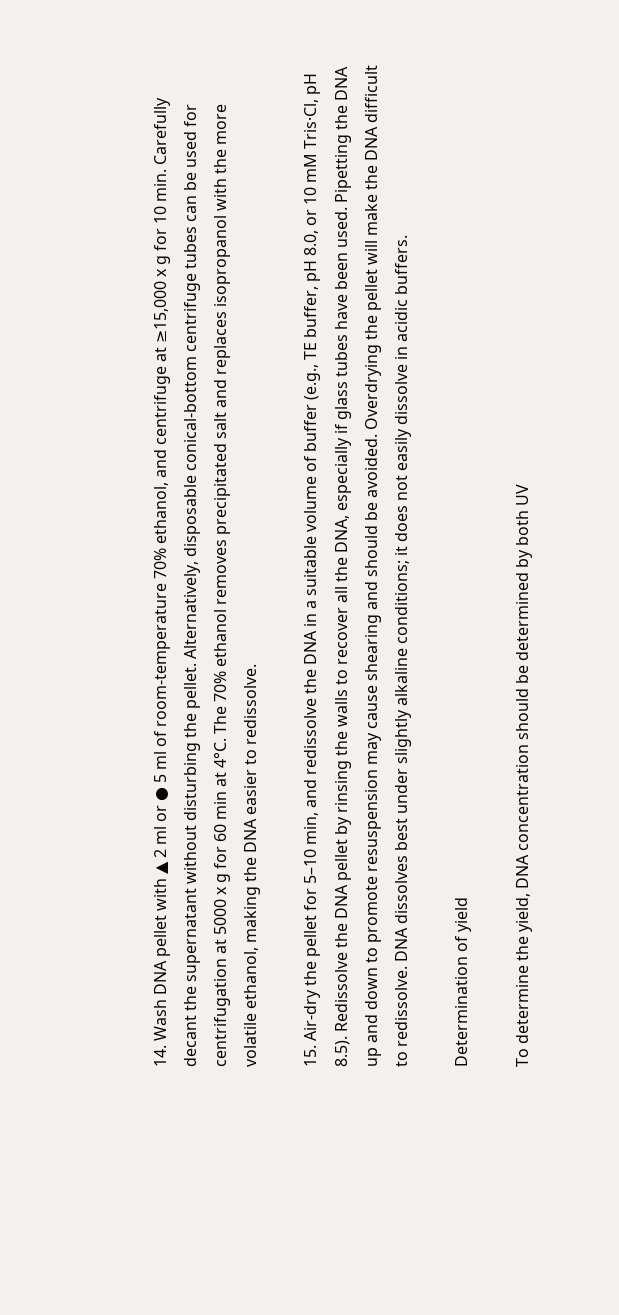14. Wash DNA pellet with ▲ 2 ml or ● 5 ml of room-temperature 70% ethanol, and centrifuge at ≥15,000 x g for 10 min. Carefully decant the supernatant without disturbing the pellet. Alternatively, disposable conical-bottom centrifuge tubes can be used for centrifugation at 5000 x g for 60 min at 4°C. The 70% ethanol removes precipitated salt and replaces isopropanol with the more volatile ethanol, making the DNA easier to redissolve.

15. Air-dry the pellet for 5–10 min, and redissolve the DNA in a suitable volume of buffer (e.g., TE buffer, pH 8.0, or 10 mM Tris·Cl, pH 8.5). Redissolve the DNA pellet by rinsing the walls to recover all the DNA, especially if glass tubes have been used. Pipetting the DNA up and down to promote resuspension may cause shearing and should be avoided. Overdrying the pellet will make the DNA difficult to redissolve. DNA dissolves best under slightly alkaline conditions; it does not easily dissolve in acidic buffers.

Determination of yield

To determine the yield, DNA concentration should be determined by both UV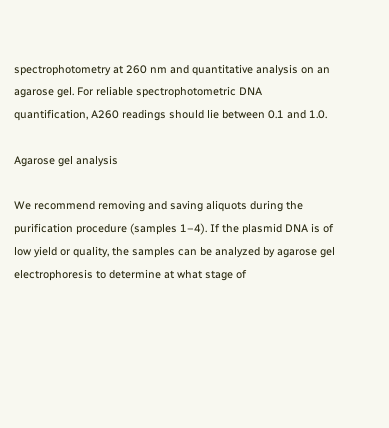spectrophotometry at 260 nm and quantitative analysis on an agarose gel. For reliable spectrophotometric DNA quantification, A260 readings should lie between 0.1 and 1.0.

Agarose gel analysis

We recommend removing and saving aliquots during the purification procedure (samples 1–4). If the plasmid DNA is of low yield or quality, the samples can be analyzed by agarose gel electrophoresis to determine at what stage of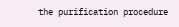the purification procedure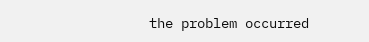the problem occurred